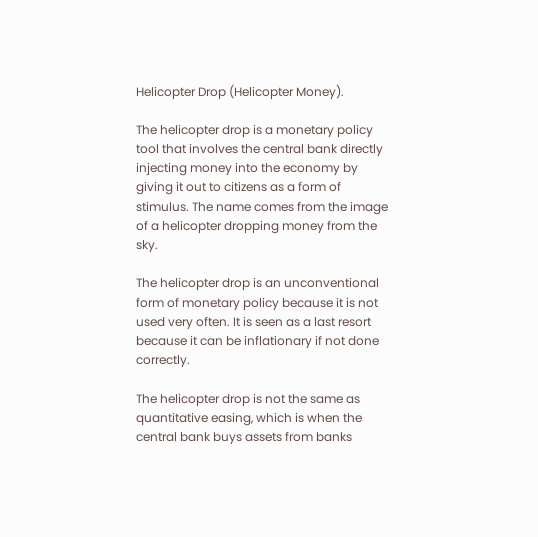Helicopter Drop (Helicopter Money).

The helicopter drop is a monetary policy tool that involves the central bank directly injecting money into the economy by giving it out to citizens as a form of stimulus. The name comes from the image of a helicopter dropping money from the sky.

The helicopter drop is an unconventional form of monetary policy because it is not used very often. It is seen as a last resort because it can be inflationary if not done correctly.

The helicopter drop is not the same as quantitative easing, which is when the central bank buys assets from banks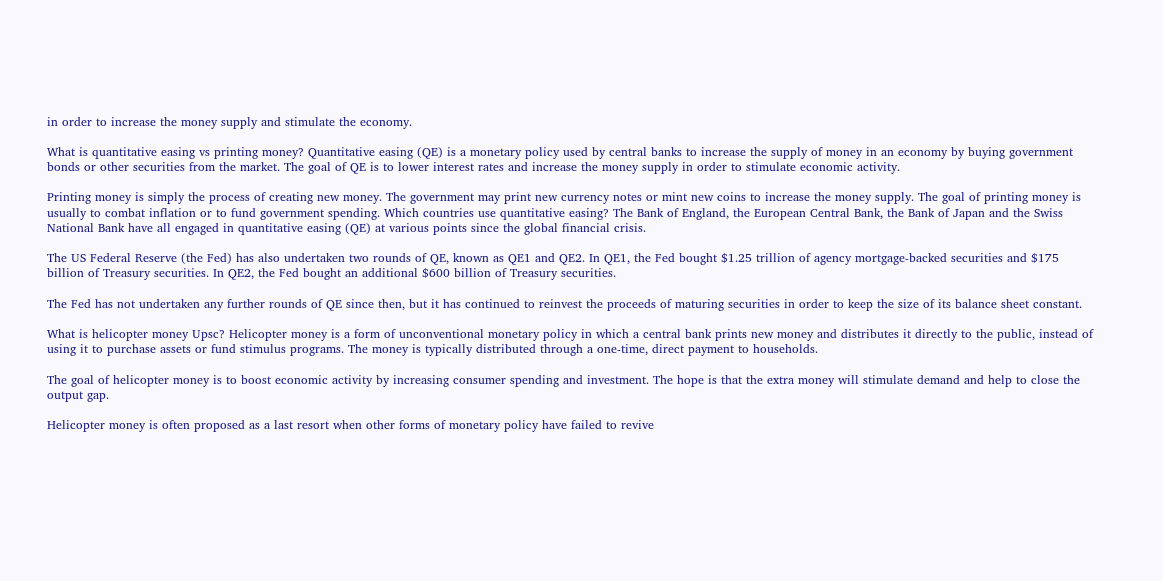in order to increase the money supply and stimulate the economy.

What is quantitative easing vs printing money? Quantitative easing (QE) is a monetary policy used by central banks to increase the supply of money in an economy by buying government bonds or other securities from the market. The goal of QE is to lower interest rates and increase the money supply in order to stimulate economic activity.

Printing money is simply the process of creating new money. The government may print new currency notes or mint new coins to increase the money supply. The goal of printing money is usually to combat inflation or to fund government spending. Which countries use quantitative easing? The Bank of England, the European Central Bank, the Bank of Japan and the Swiss National Bank have all engaged in quantitative easing (QE) at various points since the global financial crisis.

The US Federal Reserve (the Fed) has also undertaken two rounds of QE, known as QE1 and QE2. In QE1, the Fed bought $1.25 trillion of agency mortgage-backed securities and $175 billion of Treasury securities. In QE2, the Fed bought an additional $600 billion of Treasury securities.

The Fed has not undertaken any further rounds of QE since then, but it has continued to reinvest the proceeds of maturing securities in order to keep the size of its balance sheet constant.

What is helicopter money Upsc? Helicopter money is a form of unconventional monetary policy in which a central bank prints new money and distributes it directly to the public, instead of using it to purchase assets or fund stimulus programs. The money is typically distributed through a one-time, direct payment to households.

The goal of helicopter money is to boost economic activity by increasing consumer spending and investment. The hope is that the extra money will stimulate demand and help to close the output gap.

Helicopter money is often proposed as a last resort when other forms of monetary policy have failed to revive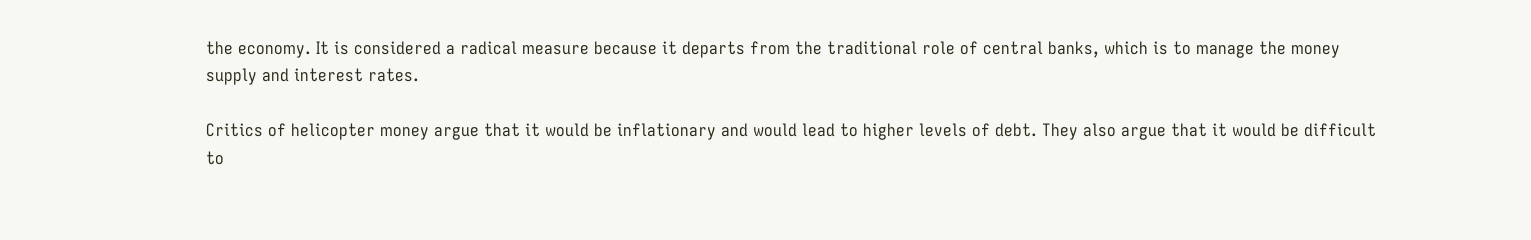the economy. It is considered a radical measure because it departs from the traditional role of central banks, which is to manage the money supply and interest rates.

Critics of helicopter money argue that it would be inflationary and would lead to higher levels of debt. They also argue that it would be difficult to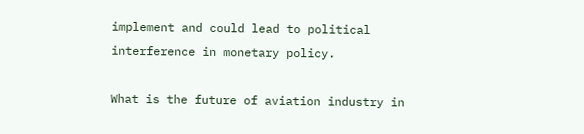implement and could lead to political interference in monetary policy.

What is the future of aviation industry in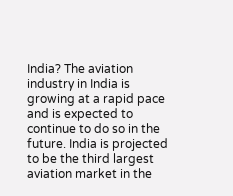India? The aviation industry in India is growing at a rapid pace and is expected to continue to do so in the future. India is projected to be the third largest aviation market in the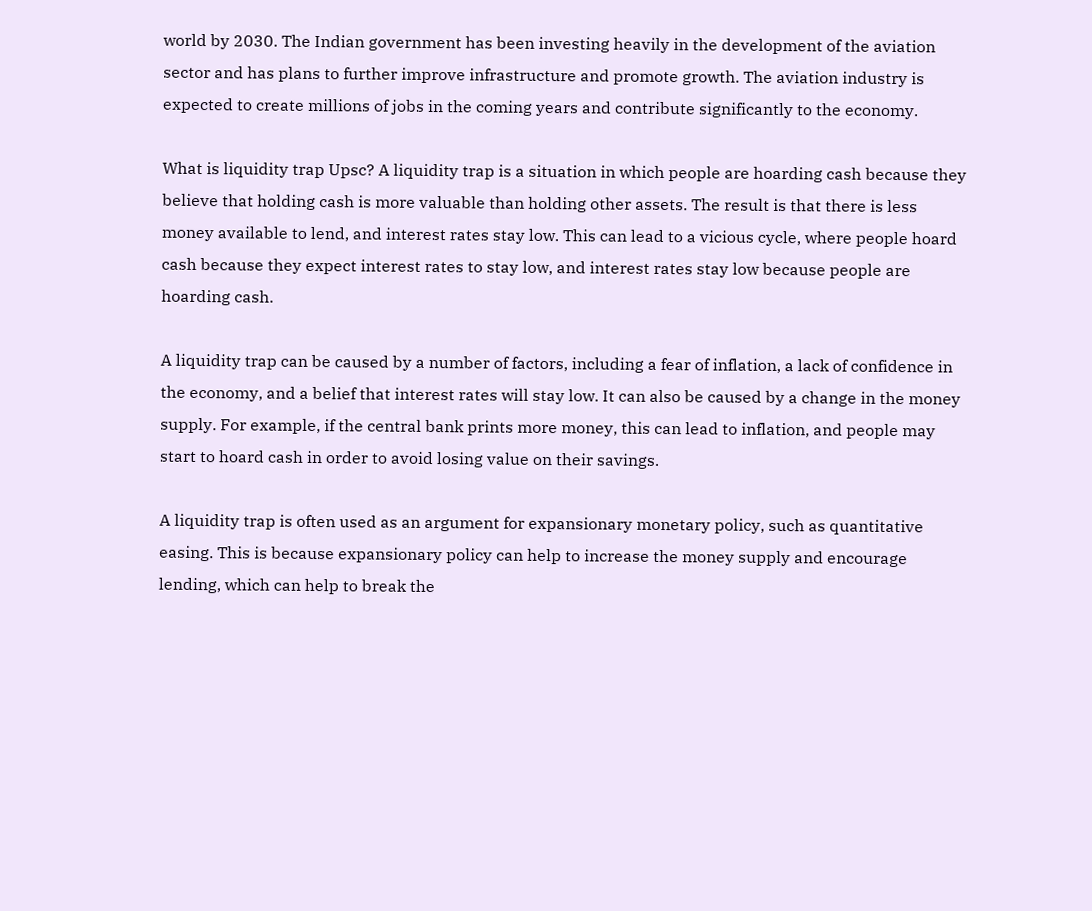world by 2030. The Indian government has been investing heavily in the development of the aviation sector and has plans to further improve infrastructure and promote growth. The aviation industry is expected to create millions of jobs in the coming years and contribute significantly to the economy.

What is liquidity trap Upsc? A liquidity trap is a situation in which people are hoarding cash because they believe that holding cash is more valuable than holding other assets. The result is that there is less money available to lend, and interest rates stay low. This can lead to a vicious cycle, where people hoard cash because they expect interest rates to stay low, and interest rates stay low because people are hoarding cash.

A liquidity trap can be caused by a number of factors, including a fear of inflation, a lack of confidence in the economy, and a belief that interest rates will stay low. It can also be caused by a change in the money supply. For example, if the central bank prints more money, this can lead to inflation, and people may start to hoard cash in order to avoid losing value on their savings.

A liquidity trap is often used as an argument for expansionary monetary policy, such as quantitative easing. This is because expansionary policy can help to increase the money supply and encourage lending, which can help to break the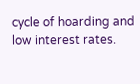cycle of hoarding and low interest rates.